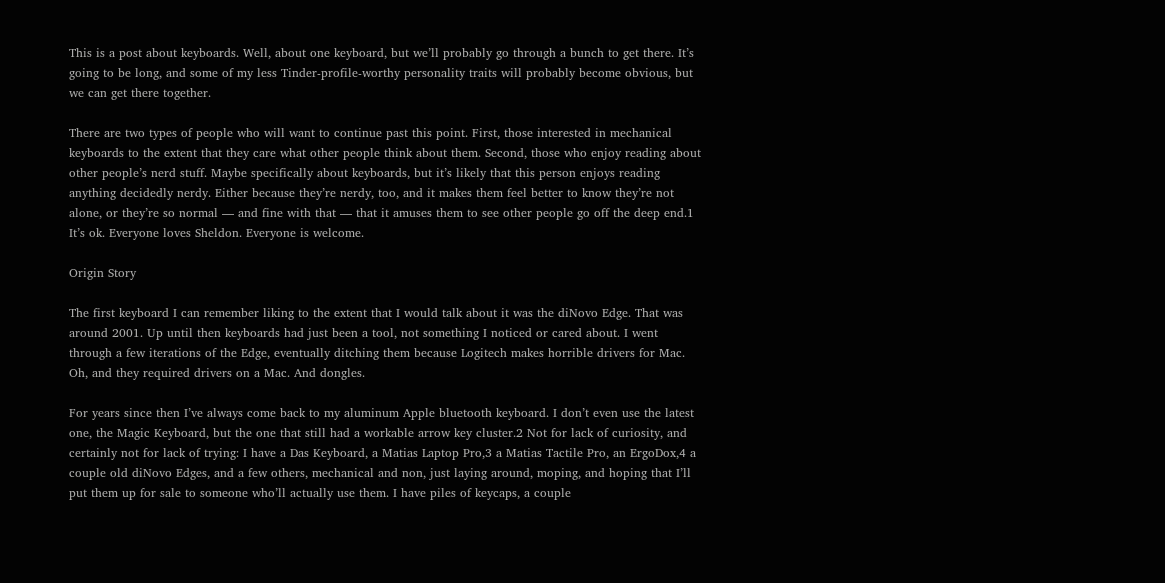This is a post about keyboards. Well, about one keyboard, but we’ll probably go through a bunch to get there. It’s going to be long, and some of my less Tinder-profile-worthy personality traits will probably become obvious, but we can get there together.

There are two types of people who will want to continue past this point. First, those interested in mechanical keyboards to the extent that they care what other people think about them. Second, those who enjoy reading about other people’s nerd stuff. Maybe specifically about keyboards, but it’s likely that this person enjoys reading anything decidedly nerdy. Either because they’re nerdy, too, and it makes them feel better to know they’re not alone, or they’re so normal — and fine with that — that it amuses them to see other people go off the deep end.1 It’s ok. Everyone loves Sheldon. Everyone is welcome.

Origin Story

The first keyboard I can remember liking to the extent that I would talk about it was the diNovo Edge. That was around 2001. Up until then keyboards had just been a tool, not something I noticed or cared about. I went through a few iterations of the Edge, eventually ditching them because Logitech makes horrible drivers for Mac. Oh, and they required drivers on a Mac. And dongles.

For years since then I’ve always come back to my aluminum Apple bluetooth keyboard. I don’t even use the latest one, the Magic Keyboard, but the one that still had a workable arrow key cluster.2 Not for lack of curiosity, and certainly not for lack of trying: I have a Das Keyboard, a Matias Laptop Pro,3 a Matias Tactile Pro, an ErgoDox,4 a couple old diNovo Edges, and a few others, mechanical and non, just laying around, moping, and hoping that I’ll put them up for sale to someone who’ll actually use them. I have piles of keycaps, a couple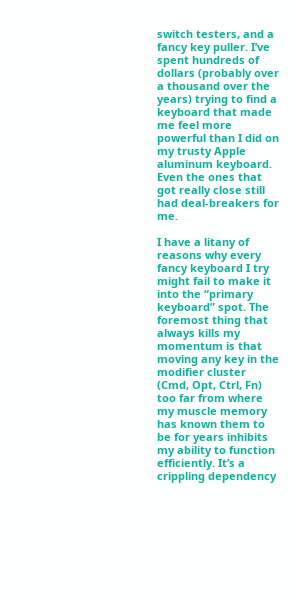switch testers, and a fancy key puller. I’ve spent hundreds of dollars (probably over a thousand over the years) trying to find a keyboard that made me feel more powerful than I did on my trusty Apple aluminum keyboard. Even the ones that got really close still had deal-breakers for me.

I have a litany of reasons why every fancy keyboard I try might fail to make it into the “primary keyboard” spot. The foremost thing that always kills my momentum is that moving any key in the modifier cluster (Cmd, Opt, Ctrl, Fn) too far from where my muscle memory has known them to be for years inhibits my ability to function efficiently. It’s a crippling dependency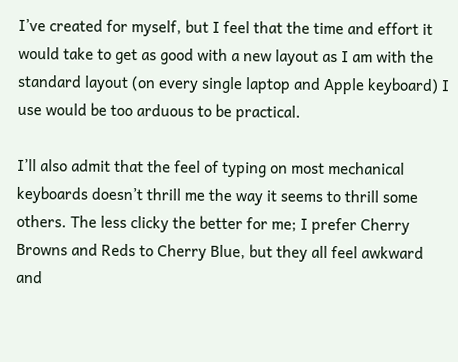I’ve created for myself, but I feel that the time and effort it would take to get as good with a new layout as I am with the standard layout (on every single laptop and Apple keyboard) I use would be too arduous to be practical.

I’ll also admit that the feel of typing on most mechanical keyboards doesn’t thrill me the way it seems to thrill some others. The less clicky the better for me; I prefer Cherry Browns and Reds to Cherry Blue, but they all feel awkward and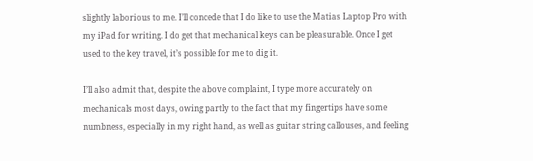slightly laborious to me. I’ll concede that I do like to use the Matias Laptop Pro with my iPad for writing. I do get that mechanical keys can be pleasurable. Once I get used to the key travel, it’s possible for me to dig it.

I’ll also admit that, despite the above complaint, I type more accurately on mechanicals most days, owing partly to the fact that my fingertips have some numbness, especially in my right hand, as well as guitar string callouses, and feeling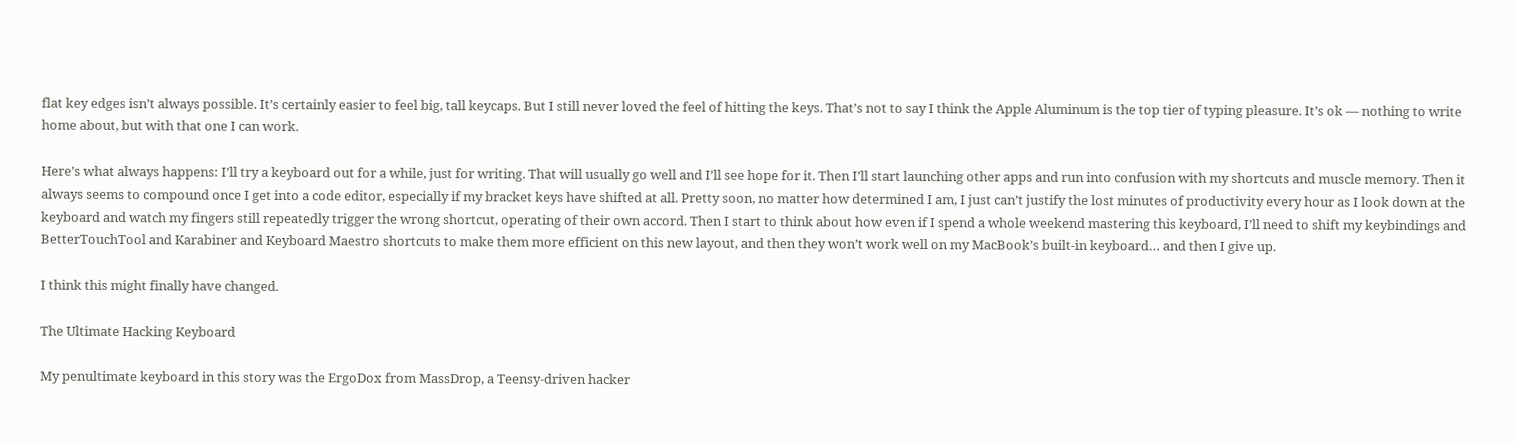flat key edges isn’t always possible. It’s certainly easier to feel big, tall keycaps. But I still never loved the feel of hitting the keys. That’s not to say I think the Apple Aluminum is the top tier of typing pleasure. It’s ok — nothing to write home about, but with that one I can work.

Here’s what always happens: I’ll try a keyboard out for a while, just for writing. That will usually go well and I’ll see hope for it. Then I’ll start launching other apps and run into confusion with my shortcuts and muscle memory. Then it always seems to compound once I get into a code editor, especially if my bracket keys have shifted at all. Pretty soon, no matter how determined I am, I just can’t justify the lost minutes of productivity every hour as I look down at the keyboard and watch my fingers still repeatedly trigger the wrong shortcut, operating of their own accord. Then I start to think about how even if I spend a whole weekend mastering this keyboard, I’ll need to shift my keybindings and BetterTouchTool and Karabiner and Keyboard Maestro shortcuts to make them more efficient on this new layout, and then they won’t work well on my MacBook’s built-in keyboard… and then I give up.

I think this might finally have changed.

The Ultimate Hacking Keyboard

My penultimate keyboard in this story was the ErgoDox from MassDrop, a Teensy-driven hacker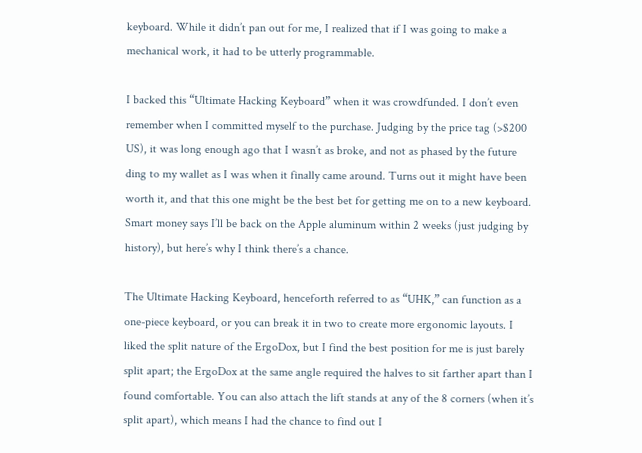keyboard. While it didn’t pan out for me, I realized that if I was going to make a mechanical work, it had to be utterly programmable.

I backed this “Ultimate Hacking Keyboard” when it was crowdfunded. I don’t even remember when I committed myself to the purchase. Judging by the price tag (>$200 US), it was long enough ago that I wasn’t as broke, and not as phased by the future ding to my wallet as I was when it finally came around. Turns out it might have been worth it, and that this one might be the best bet for getting me on to a new keyboard. Smart money says I’ll be back on the Apple aluminum within 2 weeks (just judging by history), but here’s why I think there’s a chance.

The Ultimate Hacking Keyboard, henceforth referred to as “UHK,” can function as a one-piece keyboard, or you can break it in two to create more ergonomic layouts. I liked the split nature of the ErgoDox, but I find the best position for me is just barely split apart; the ErgoDox at the same angle required the halves to sit farther apart than I found comfortable. You can also attach the lift stands at any of the 8 corners (when it’s split apart), which means I had the chance to find out I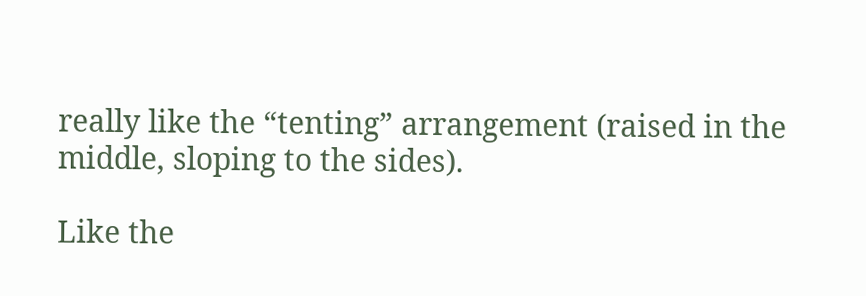really like the “tenting” arrangement (raised in the middle, sloping to the sides).

Like the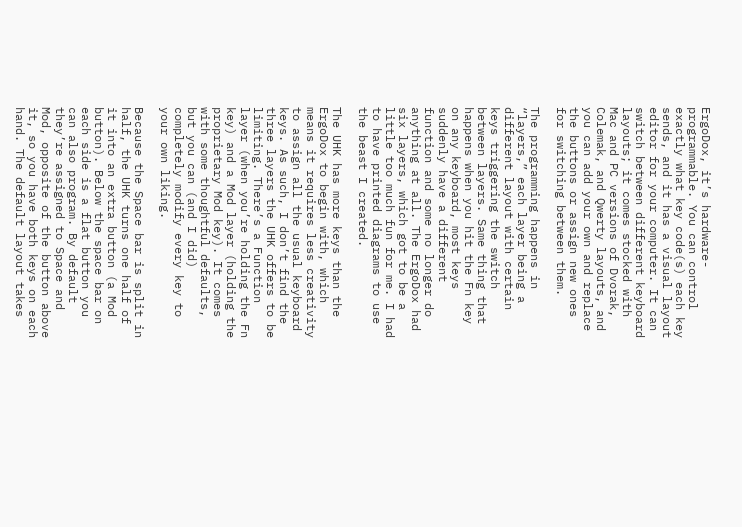ErgoDox, it’s hardware-programmable. You can control exactly what key code(s) each key sends, and it has a visual layout editor for your computer. It can switch between different keyboard layouts; it comes stocked with Mac and PC versions of Dvorak, Colemak, and Qwerty layouts, and you can add your own and replace the buttons or assign new ones for switching between them.

The programming happens in “layers,” each layer being a different layout with certain keys triggering the switch between layers. Same thing that happens when you hit the Fn key on any keyboard, most keys suddenly have a different function and some no longer do anything at all. The ErgoDox had six layers, which got to be a little too much fun for me. I had to have printed diagrams to use the beast I created.

The UHK has more keys than the ErgoDox to begin with, which means it requires less creativity to assign all the usual keyboard keys. As such, I don’t find the three layers the UHK offers to be limiting. There’s a Function layer (when you’re holding the Fn key) and a Mod layer (holding the proprietary Mod key). It comes with some thoughtful defaults, but you can (and I did) completely modify every key to your own liking.

Because the Space bar is split in half, the UHK turns one half of it into an extra button (a Mod button). Below the space bar on each side is a flat button you can also program. By default they’re assigned to Space and Mod, opposite of the button above it, so you have both keys on each hand. The default layout takes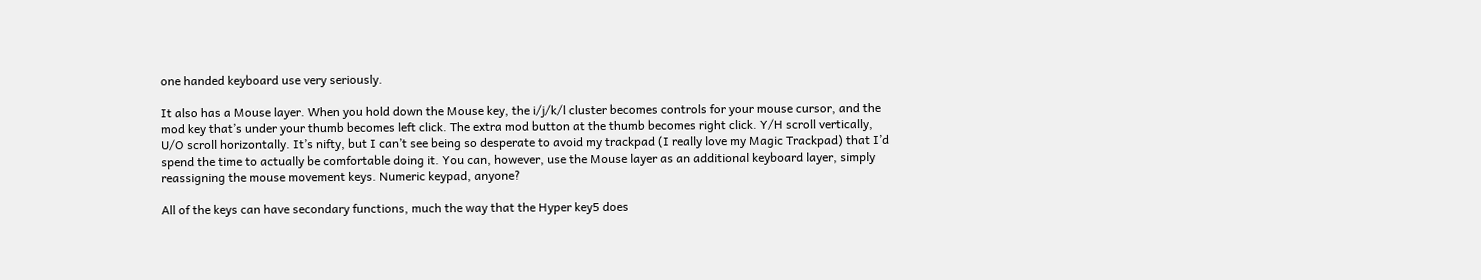one handed keyboard use very seriously.

It also has a Mouse layer. When you hold down the Mouse key, the i/j/k/l cluster becomes controls for your mouse cursor, and the mod key that’s under your thumb becomes left click. The extra mod button at the thumb becomes right click. Y/H scroll vertically, U/O scroll horizontally. It’s nifty, but I can’t see being so desperate to avoid my trackpad (I really love my Magic Trackpad) that I’d spend the time to actually be comfortable doing it. You can, however, use the Mouse layer as an additional keyboard layer, simply reassigning the mouse movement keys. Numeric keypad, anyone?

All of the keys can have secondary functions, much the way that the Hyper key5 does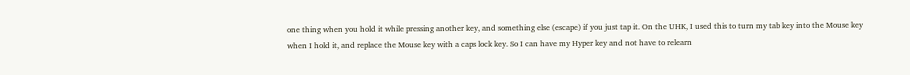one thing when you hold it while pressing another key, and something else (escape) if you just tap it. On the UHK, I used this to turn my tab key into the Mouse key when I hold it, and replace the Mouse key with a caps lock key. So I can have my Hyper key and not have to relearn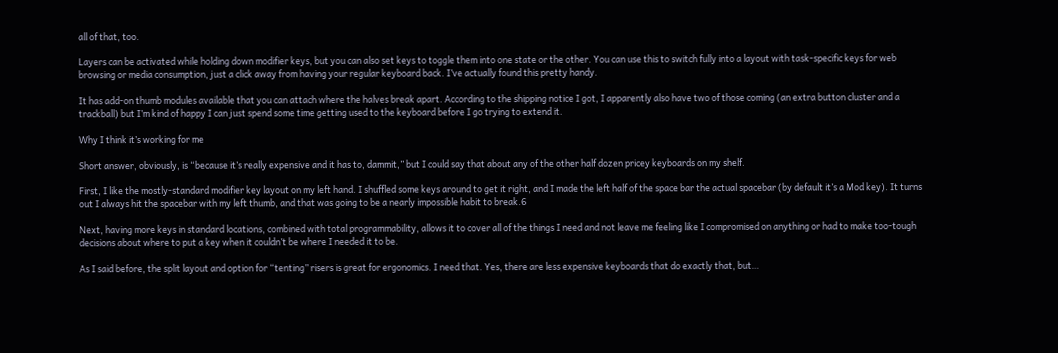all of that, too.

Layers can be activated while holding down modifier keys, but you can also set keys to toggle them into one state or the other. You can use this to switch fully into a layout with task-specific keys for web browsing or media consumption, just a click away from having your regular keyboard back. I’ve actually found this pretty handy.

It has add-on thumb modules available that you can attach where the halves break apart. According to the shipping notice I got, I apparently also have two of those coming (an extra button cluster and a trackball) but I’m kind of happy I can just spend some time getting used to the keyboard before I go trying to extend it.

Why I think it’s working for me

Short answer, obviously, is “because it’s really expensive and it has to, dammit,” but I could say that about any of the other half dozen pricey keyboards on my shelf.

First, I like the mostly-standard modifier key layout on my left hand. I shuffled some keys around to get it right, and I made the left half of the space bar the actual spacebar (by default it’s a Mod key). It turns out I always hit the spacebar with my left thumb, and that was going to be a nearly impossible habit to break.6

Next, having more keys in standard locations, combined with total programmability, allows it to cover all of the things I need and not leave me feeling like I compromised on anything or had to make too-tough decisions about where to put a key when it couldn’t be where I needed it to be.

As I said before, the split layout and option for “tenting” risers is great for ergonomics. I need that. Yes, there are less expensive keyboards that do exactly that, but…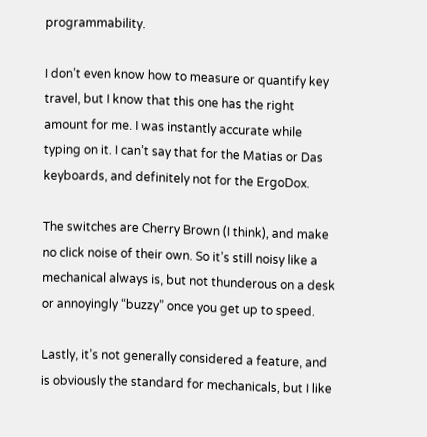programmability.

I don’t even know how to measure or quantify key travel, but I know that this one has the right amount for me. I was instantly accurate while typing on it. I can’t say that for the Matias or Das keyboards, and definitely not for the ErgoDox.

The switches are Cherry Brown (I think), and make no click noise of their own. So it’s still noisy like a mechanical always is, but not thunderous on a desk or annoyingly “buzzy” once you get up to speed.

Lastly, it’s not generally considered a feature, and is obviously the standard for mechanicals, but I like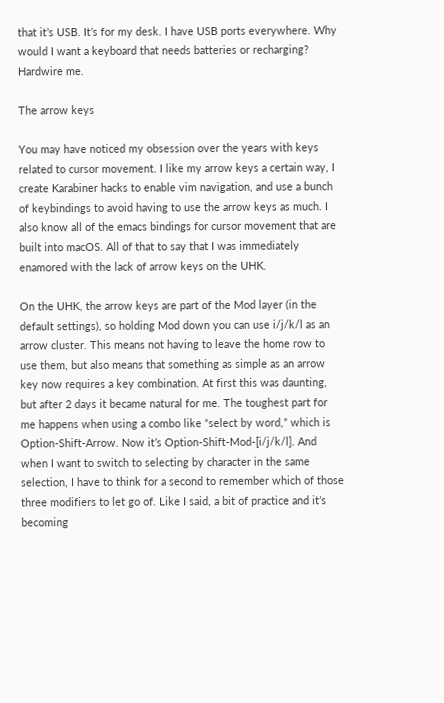that it’s USB. It’s for my desk. I have USB ports everywhere. Why would I want a keyboard that needs batteries or recharging? Hardwire me.

The arrow keys

You may have noticed my obsession over the years with keys related to cursor movement. I like my arrow keys a certain way, I create Karabiner hacks to enable vim navigation, and use a bunch of keybindings to avoid having to use the arrow keys as much. I also know all of the emacs bindings for cursor movement that are built into macOS. All of that to say that I was immediately enamored with the lack of arrow keys on the UHK.

On the UHK, the arrow keys are part of the Mod layer (in the default settings), so holding Mod down you can use i/j/k/l as an arrow cluster. This means not having to leave the home row to use them, but also means that something as simple as an arrow key now requires a key combination. At first this was daunting, but after 2 days it became natural for me. The toughest part for me happens when using a combo like “select by word,” which is Option-Shift-Arrow. Now it’s Option-Shift-Mod-[i/j/k/l]. And when I want to switch to selecting by character in the same selection, I have to think for a second to remember which of those three modifiers to let go of. Like I said, a bit of practice and it’s becoming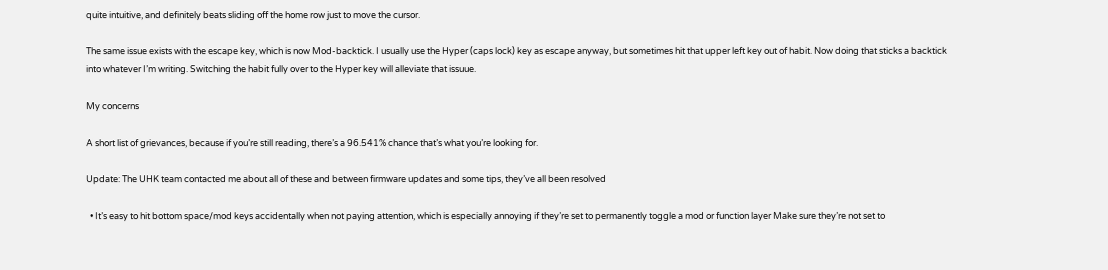quite intuitive, and definitely beats sliding off the home row just to move the cursor.

The same issue exists with the escape key, which is now Mod-backtick. I usually use the Hyper (caps lock) key as escape anyway, but sometimes hit that upper left key out of habit. Now doing that sticks a backtick into whatever I’m writing. Switching the habit fully over to the Hyper key will alleviate that issuue.

My concerns

A short list of grievances, because if you’re still reading, there’s a 96.541% chance that’s what you’re looking for.

Update: The UHK team contacted me about all of these and between firmware updates and some tips, they’ve all been resolved

  • It’s easy to hit bottom space/mod keys accidentally when not paying attention, which is especially annoying if they’re set to permanently toggle a mod or function layer Make sure they’re not set to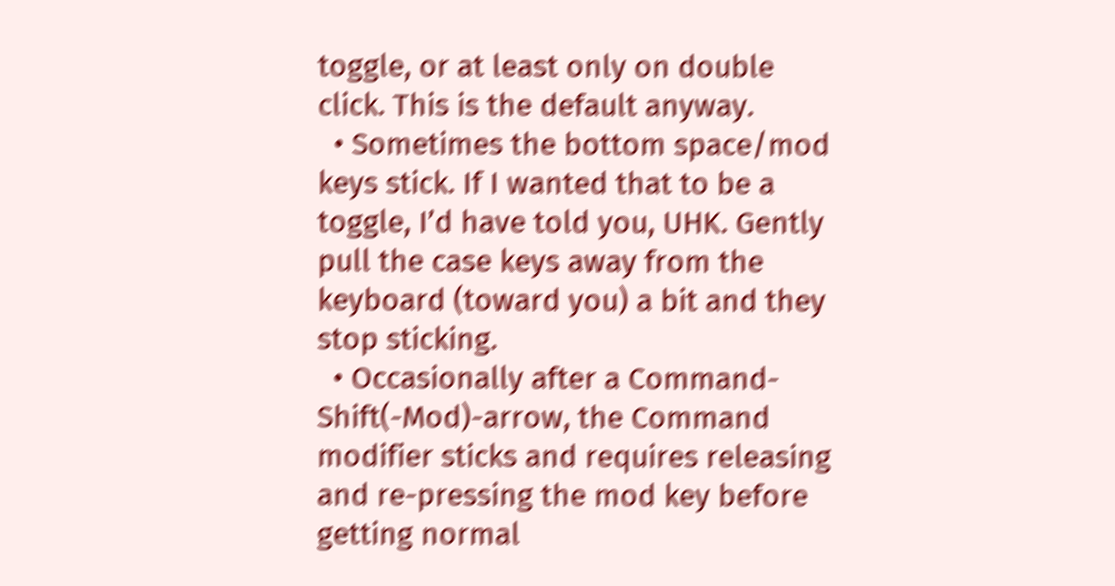toggle, or at least only on double click. This is the default anyway.
  • Sometimes the bottom space/mod keys stick. If I wanted that to be a toggle, I’d have told you, UHK. Gently pull the case keys away from the keyboard (toward you) a bit and they stop sticking.
  • Occasionally after a Command-Shift(-Mod)-arrow, the Command modifier sticks and requires releasing and re-pressing the mod key before getting normal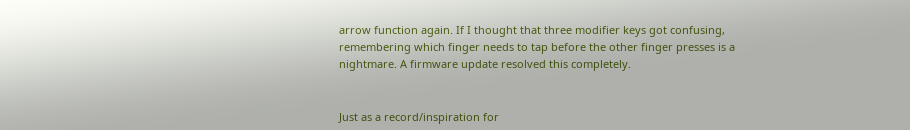arrow function again. If I thought that three modifier keys got confusing, remembering which finger needs to tap before the other finger presses is a nightmare. A firmware update resolved this completely.


Just as a record/inspiration for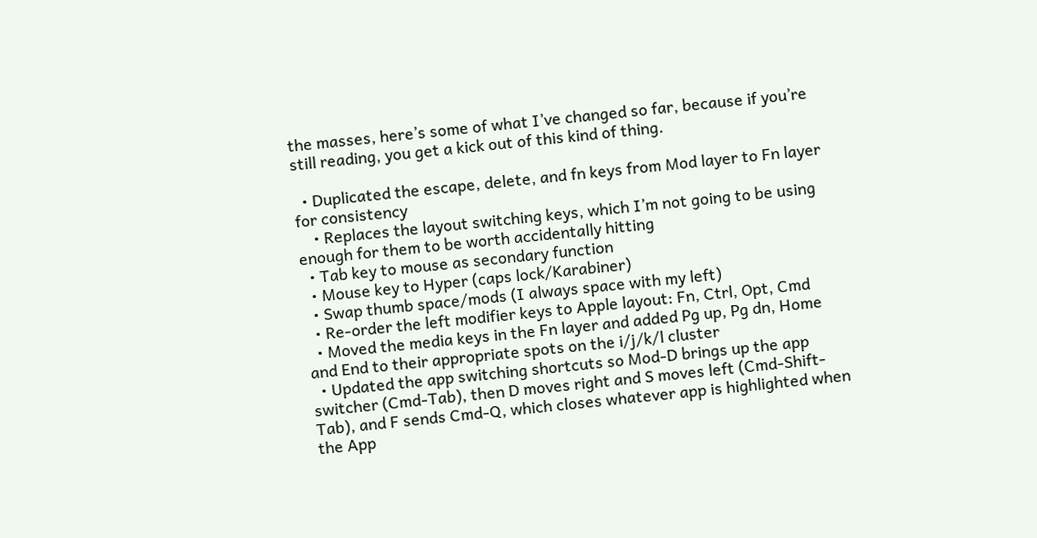the masses, here’s some of what I’ve changed so far, because if you’re still reading, you get a kick out of this kind of thing.

  • Duplicated the escape, delete, and fn keys from Mod layer to Fn layer for consistency
    • Replaces the layout switching keys, which I’m not going to be using enough for them to be worth accidentally hitting
  • Tab key to mouse as secondary function
  • Mouse key to Hyper (caps lock/Karabiner)
  • Swap thumb space/mods (I always space with my left)
  • Re-order the left modifier keys to Apple layout: Fn, Ctrl, Opt, Cmd
  • Moved the media keys in the Fn layer and added Pg up, Pg dn, Home and End to their appropriate spots on the i/j/k/l cluster
  • Updated the app switching shortcuts so Mod-D brings up the app switcher (Cmd-Tab), then D moves right and S moves left (Cmd-Shift-Tab), and F sends Cmd-Q, which closes whatever app is highlighted when the App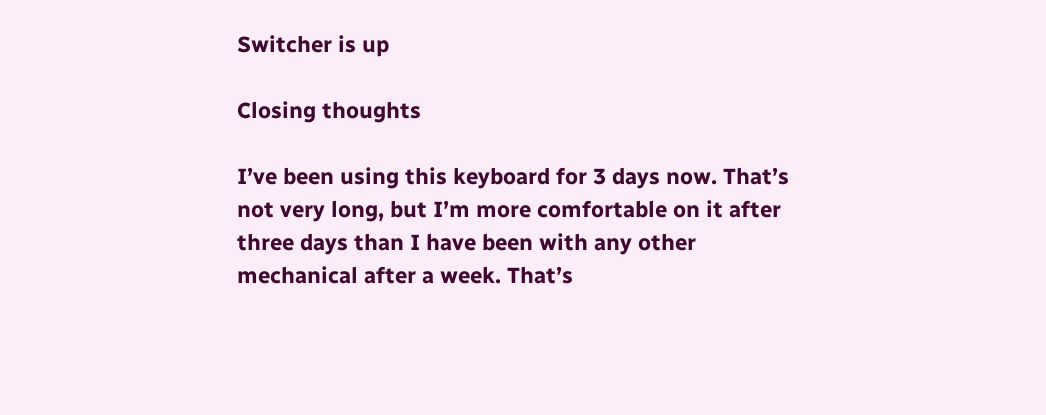Switcher is up

Closing thoughts

I’ve been using this keyboard for 3 days now. That’s not very long, but I’m more comfortable on it after three days than I have been with any other mechanical after a week. That’s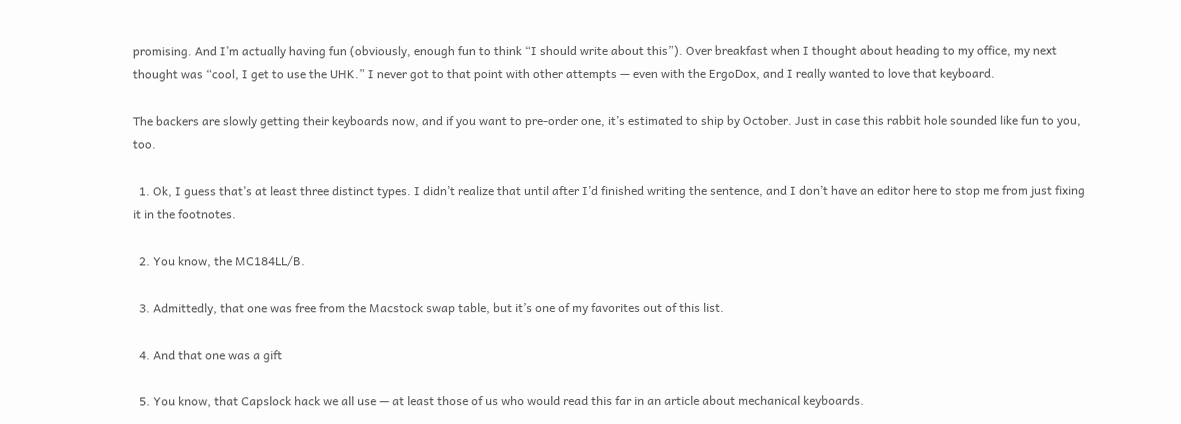promising. And I’m actually having fun (obviously, enough fun to think “I should write about this”). Over breakfast when I thought about heading to my office, my next thought was “cool, I get to use the UHK.” I never got to that point with other attempts — even with the ErgoDox, and I really wanted to love that keyboard.

The backers are slowly getting their keyboards now, and if you want to pre-order one, it’s estimated to ship by October. Just in case this rabbit hole sounded like fun to you, too.

  1. Ok, I guess that’s at least three distinct types. I didn’t realize that until after I’d finished writing the sentence, and I don’t have an editor here to stop me from just fixing it in the footnotes.

  2. You know, the MC184LL/B.

  3. Admittedly, that one was free from the Macstock swap table, but it’s one of my favorites out of this list.

  4. And that one was a gift

  5. You know, that Capslock hack we all use — at least those of us who would read this far in an article about mechanical keyboards.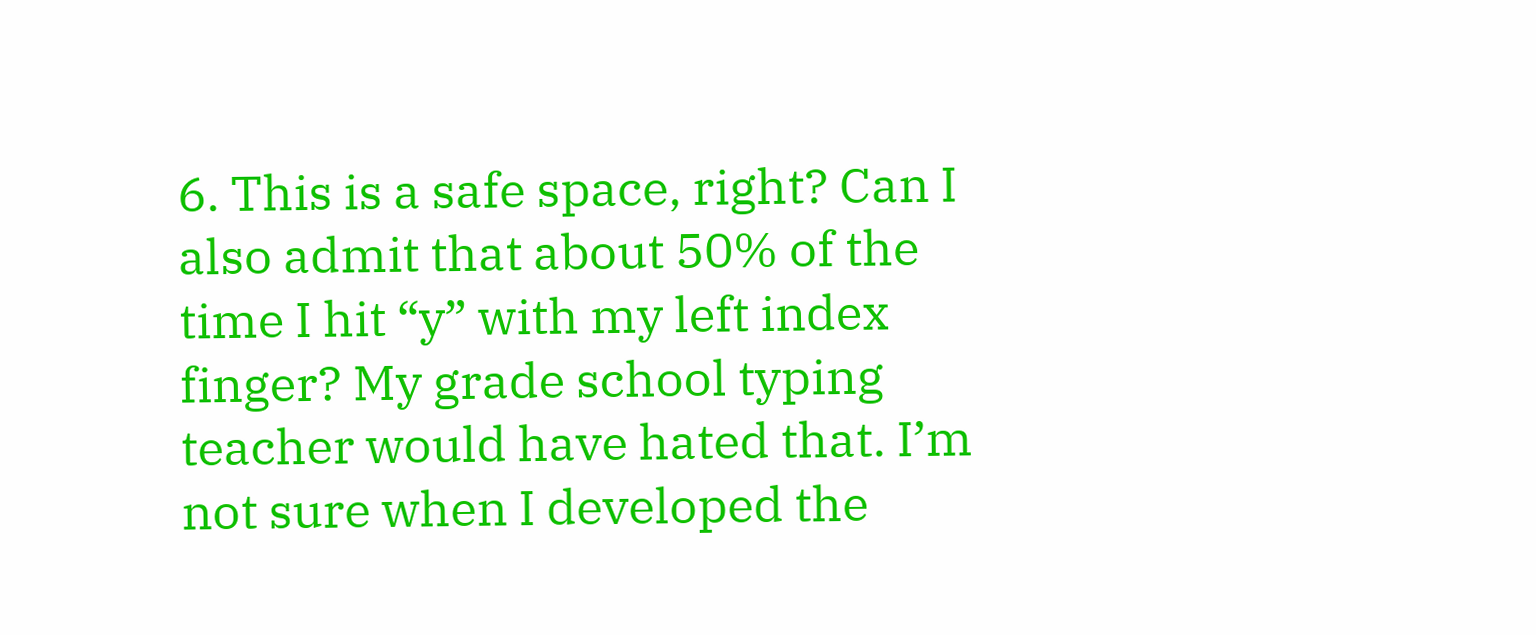6. This is a safe space, right? Can I also admit that about 50% of the time I hit “y” with my left index finger? My grade school typing teacher would have hated that. I’m not sure when I developed the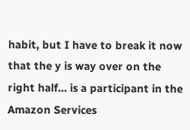habit, but I have to break it now that the y is way over on the right half… is a participant in the Amazon Services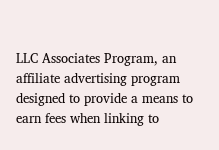LLC Associates Program, an affiliate advertising program designed to provide a means to earn fees when linking to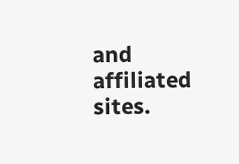and affiliated sites.